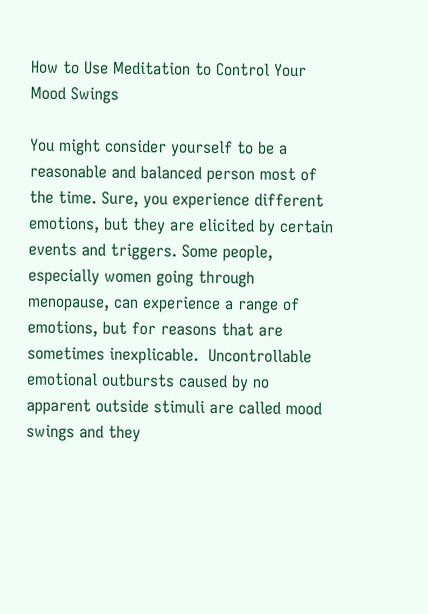How to Use Meditation to Control Your Mood Swings

You might consider yourself to be a reasonable and balanced person most of the time. Sure, you experience different emotions, but they are elicited by certain events and triggers. Some people, especially women going through menopause, can experience a range of emotions, but for reasons that are sometimes inexplicable.  Uncontrollable emotional outbursts caused by no apparent outside stimuli are called mood swings and they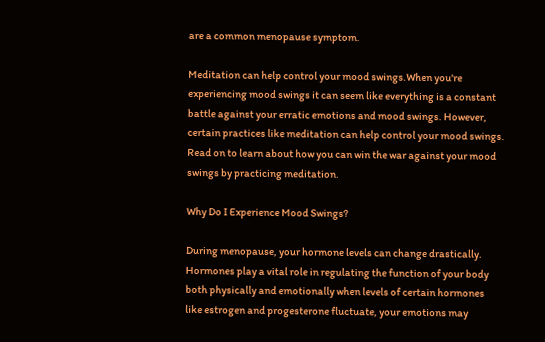are a common menopause symptom.

Meditation can help control your mood swings.When you're experiencing mood swings it can seem like everything is a constant battle against your erratic emotions and mood swings. However, certain practices like meditation can help control your mood swings. Read on to learn about how you can win the war against your mood swings by practicing meditation.

Why Do I Experience Mood Swings?

During menopause, your hormone levels can change drastically.  Hormones play a vital role in regulating the function of your body both physically and emotionally when levels of certain hormones like estrogen and progesterone fluctuate, your emotions may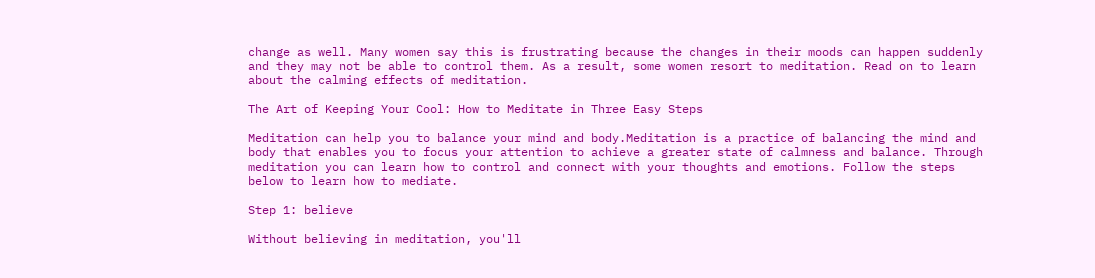change as well. Many women say this is frustrating because the changes in their moods can happen suddenly and they may not be able to control them. As a result, some women resort to meditation. Read on to learn about the calming effects of meditation.

The Art of Keeping Your Cool: How to Meditate in Three Easy Steps

Meditation can help you to balance your mind and body.Meditation is a practice of balancing the mind and body that enables you to focus your attention to achieve a greater state of calmness and balance. Through meditation you can learn how to control and connect with your thoughts and emotions. Follow the steps below to learn how to mediate.

Step 1: believe

Without believing in meditation, you'll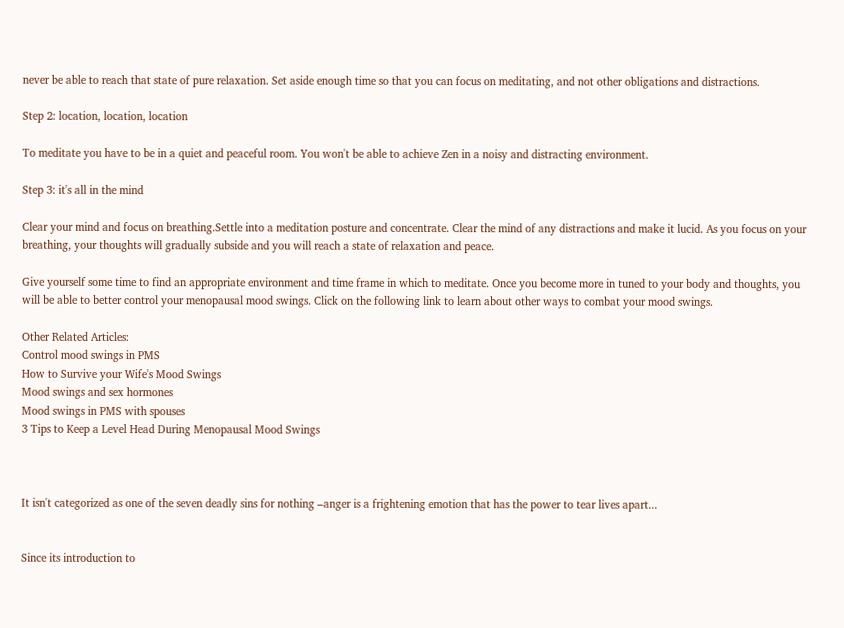never be able to reach that state of pure relaxation. Set aside enough time so that you can focus on meditating, and not other obligations and distractions.

Step 2: location, location, location

To meditate you have to be in a quiet and peaceful room. You won't be able to achieve Zen in a noisy and distracting environment.

Step 3: it's all in the mind

Clear your mind and focus on breathing.Settle into a meditation posture and concentrate. Clear the mind of any distractions and make it lucid. As you focus on your breathing, your thoughts will gradually subside and you will reach a state of relaxation and peace.

Give yourself some time to find an appropriate environment and time frame in which to meditate. Once you become more in tuned to your body and thoughts, you will be able to better control your menopausal mood swings. Click on the following link to learn about other ways to combat your mood swings.

Other Related Articles:
Control mood swings in PMS
How to Survive your Wife's Mood Swings
Mood swings and sex hormones
Mood swings in PMS with spouses
3 Tips to Keep a Level Head During Menopausal Mood Swings



It isn't categorized as one of the seven deadly sins for nothing –anger is a frightening emotion that has the power to tear lives apart...


Since its introduction to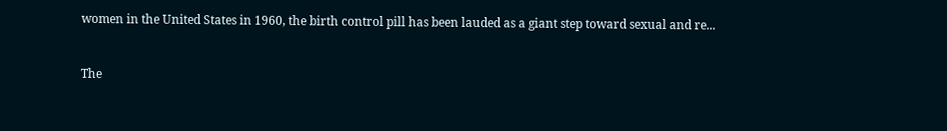women in the United States in 1960, the birth control pill has been lauded as a giant step toward sexual and re...


The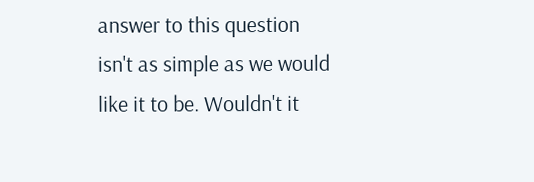answer to this question isn't as simple as we would like it to be. Wouldn't it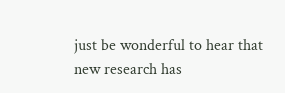just be wonderful to hear that new research has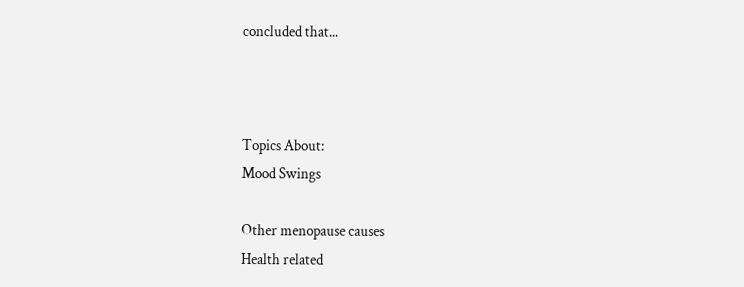concluded that...



Topics About:
Mood Swings

Other menopause causes
Health related